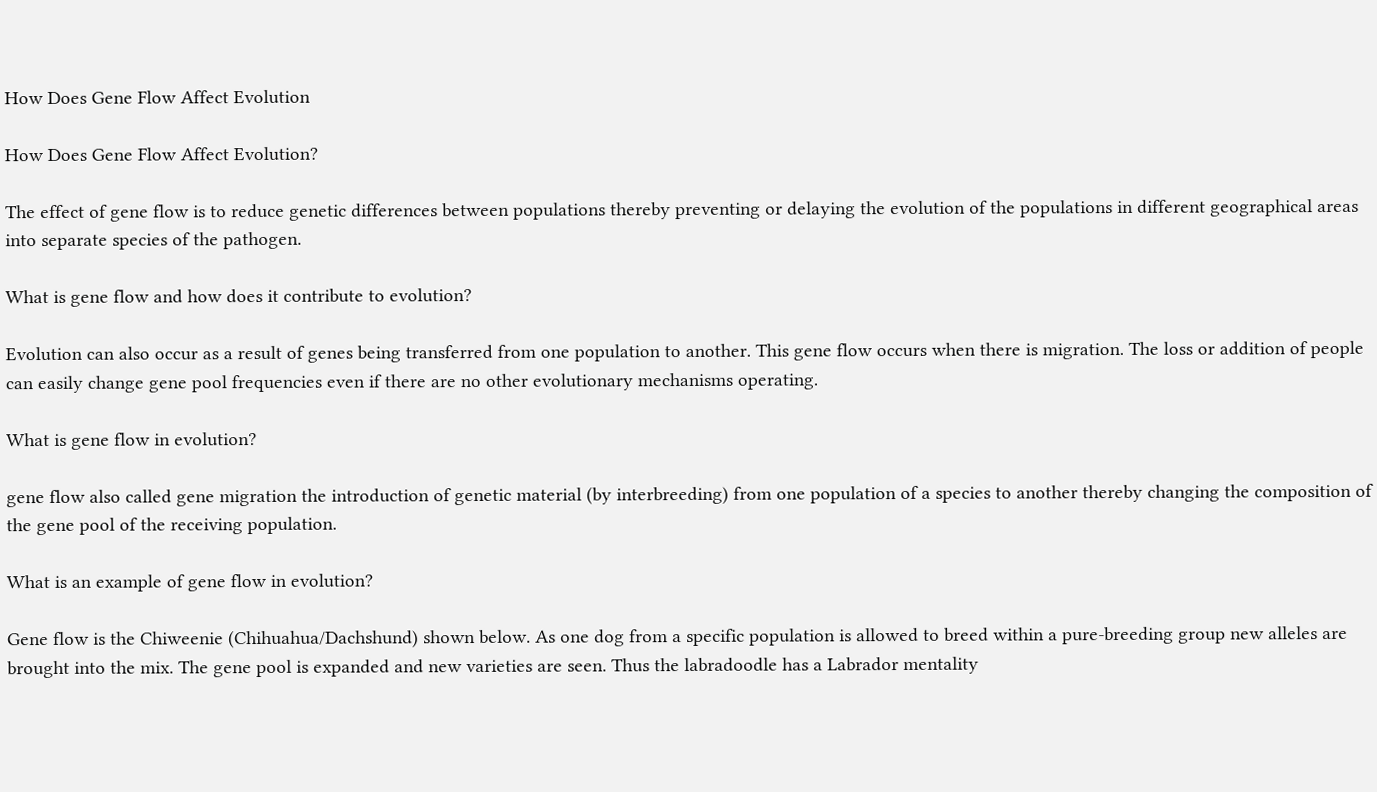How Does Gene Flow Affect Evolution

How Does Gene Flow Affect Evolution?

The effect of gene flow is to reduce genetic differences between populations thereby preventing or delaying the evolution of the populations in different geographical areas into separate species of the pathogen.

What is gene flow and how does it contribute to evolution?

Evolution can also occur as a result of genes being transferred from one population to another. This gene flow occurs when there is migration. The loss or addition of people can easily change gene pool frequencies even if there are no other evolutionary mechanisms operating.

What is gene flow in evolution?

gene flow also called gene migration the introduction of genetic material (by interbreeding) from one population of a species to another thereby changing the composition of the gene pool of the receiving population.

What is an example of gene flow in evolution?

Gene flow is the Chiweenie (Chihuahua/Dachshund) shown below. As one dog from a specific population is allowed to breed within a pure-breeding group new alleles are brought into the mix. The gene pool is expanded and new varieties are seen. Thus the labradoodle has a Labrador mentality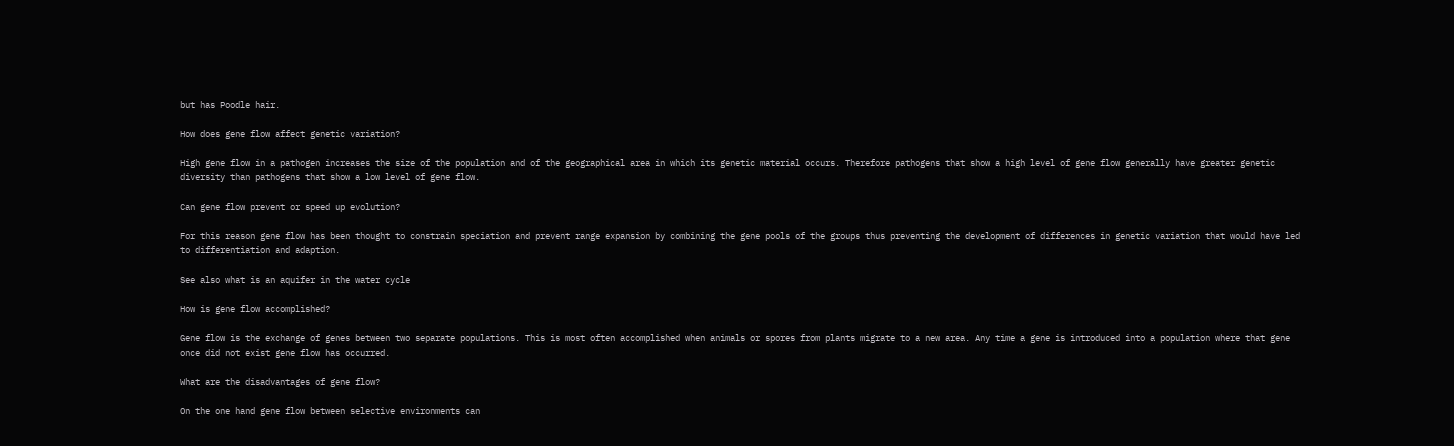but has Poodle hair.

How does gene flow affect genetic variation?

High gene flow in a pathogen increases the size of the population and of the geographical area in which its genetic material occurs. Therefore pathogens that show a high level of gene flow generally have greater genetic diversity than pathogens that show a low level of gene flow.

Can gene flow prevent or speed up evolution?

For this reason gene flow has been thought to constrain speciation and prevent range expansion by combining the gene pools of the groups thus preventing the development of differences in genetic variation that would have led to differentiation and adaption.

See also what is an aquifer in the water cycle

How is gene flow accomplished?

Gene flow is the exchange of genes between two separate populations. This is most often accomplished when animals or spores from plants migrate to a new area. Any time a gene is introduced into a population where that gene once did not exist gene flow has occurred.

What are the disadvantages of gene flow?

On the one hand gene flow between selective environments can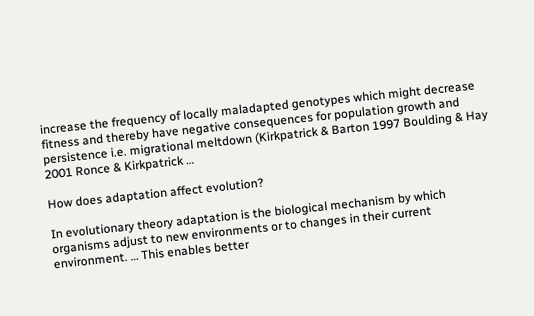increase the frequency of locally maladapted genotypes which might decrease fitness and thereby have negative consequences for population growth and persistence i.e. migrational meltdown (Kirkpatrick & Barton 1997 Boulding & Hay 2001 Ronce & Kirkpatrick …

How does adaptation affect evolution?

In evolutionary theory adaptation is the biological mechanism by which organisms adjust to new environments or to changes in their current environment. … This enables better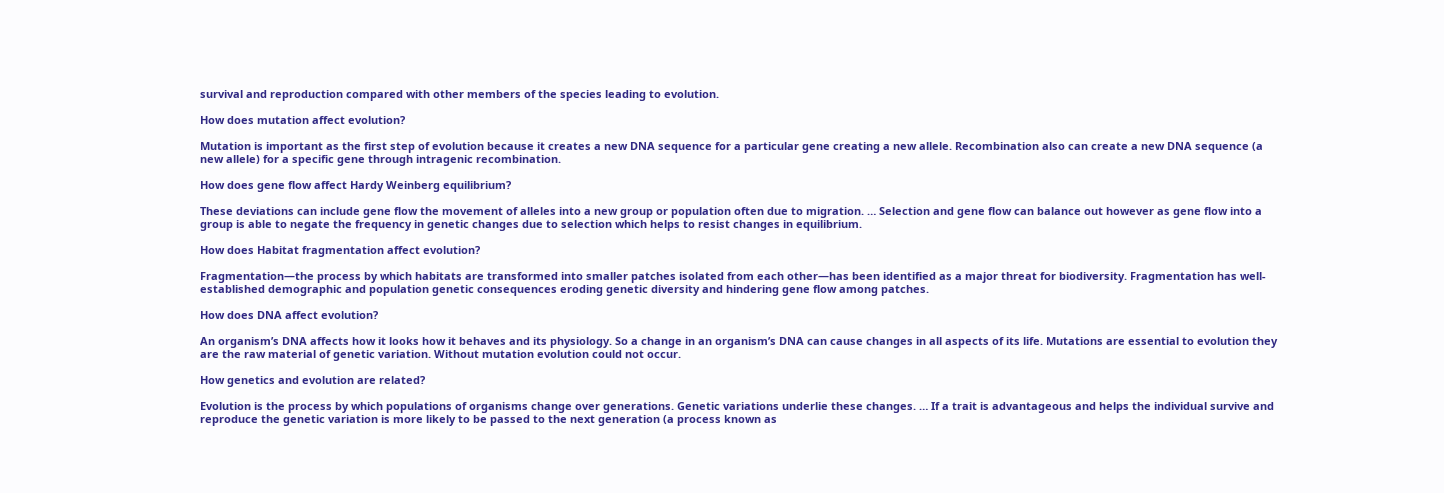survival and reproduction compared with other members of the species leading to evolution.

How does mutation affect evolution?

Mutation is important as the first step of evolution because it creates a new DNA sequence for a particular gene creating a new allele. Recombination also can create a new DNA sequence (a new allele) for a specific gene through intragenic recombination.

How does gene flow affect Hardy Weinberg equilibrium?

These deviations can include gene flow the movement of alleles into a new group or population often due to migration. … Selection and gene flow can balance out however as gene flow into a group is able to negate the frequency in genetic changes due to selection which helps to resist changes in equilibrium.

How does Habitat fragmentation affect evolution?

Fragmentation—the process by which habitats are transformed into smaller patches isolated from each other—has been identified as a major threat for biodiversity. Fragmentation has well-established demographic and population genetic consequences eroding genetic diversity and hindering gene flow among patches.

How does DNA affect evolution?

An organism’s DNA affects how it looks how it behaves and its physiology. So a change in an organism’s DNA can cause changes in all aspects of its life. Mutations are essential to evolution they are the raw material of genetic variation. Without mutation evolution could not occur.

How genetics and evolution are related?

Evolution is the process by which populations of organisms change over generations. Genetic variations underlie these changes. … If a trait is advantageous and helps the individual survive and reproduce the genetic variation is more likely to be passed to the next generation (a process known as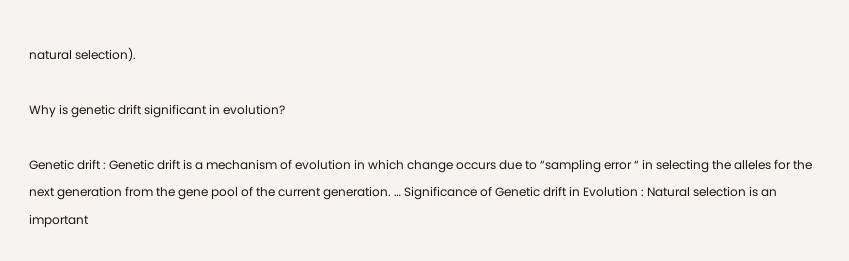natural selection).

Why is genetic drift significant in evolution?

Genetic drift : Genetic drift is a mechanism of evolution in which change occurs due to “sampling error “ in selecting the alleles for the next generation from the gene pool of the current generation. … Significance of Genetic drift in Evolution : Natural selection is an important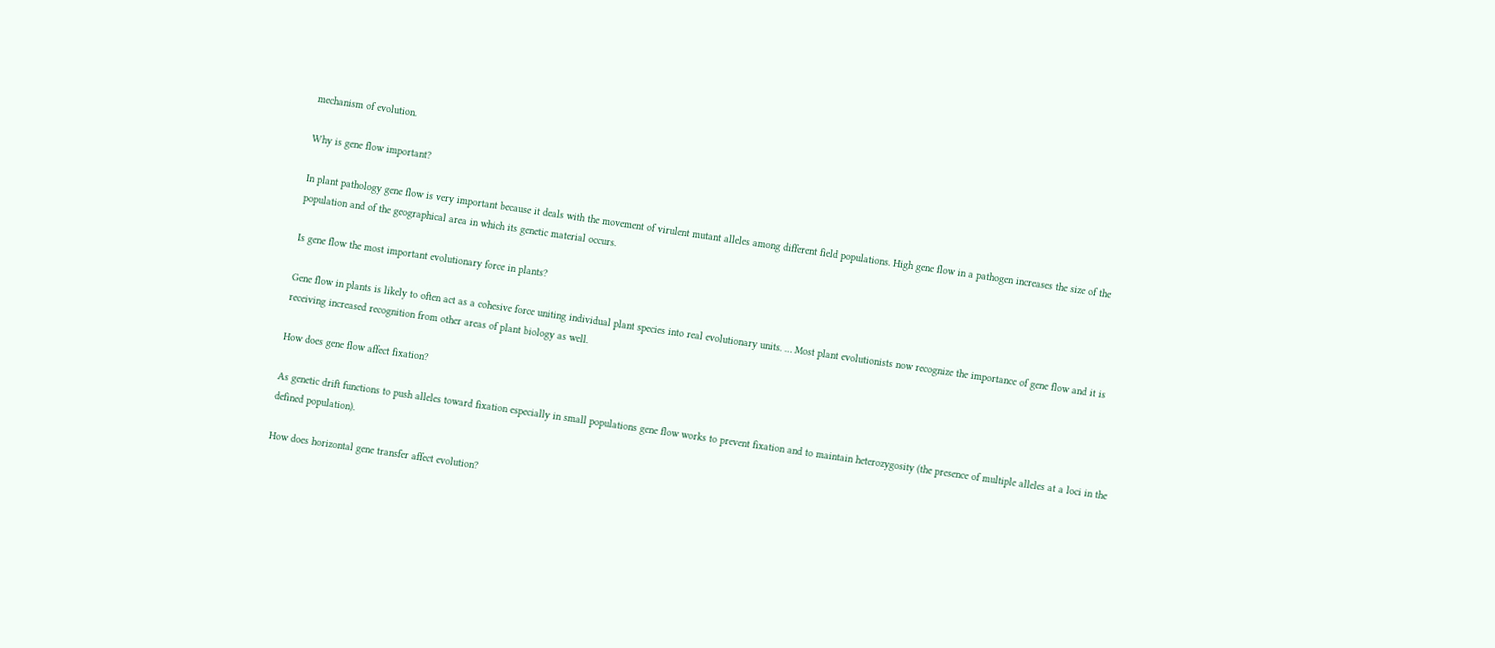mechanism of evolution.

Why is gene flow important?

In plant pathology gene flow is very important because it deals with the movement of virulent mutant alleles among different field populations. High gene flow in a pathogen increases the size of the population and of the geographical area in which its genetic material occurs.

Is gene flow the most important evolutionary force in plants?

Gene flow in plants is likely to often act as a cohesive force uniting individual plant species into real evolutionary units. … Most plant evolutionists now recognize the importance of gene flow and it is receiving increased recognition from other areas of plant biology as well.

How does gene flow affect fixation?

As genetic drift functions to push alleles toward fixation especially in small populations gene flow works to prevent fixation and to maintain heterozygosity (the presence of multiple alleles at a loci in the defined population).

How does horizontal gene transfer affect evolution?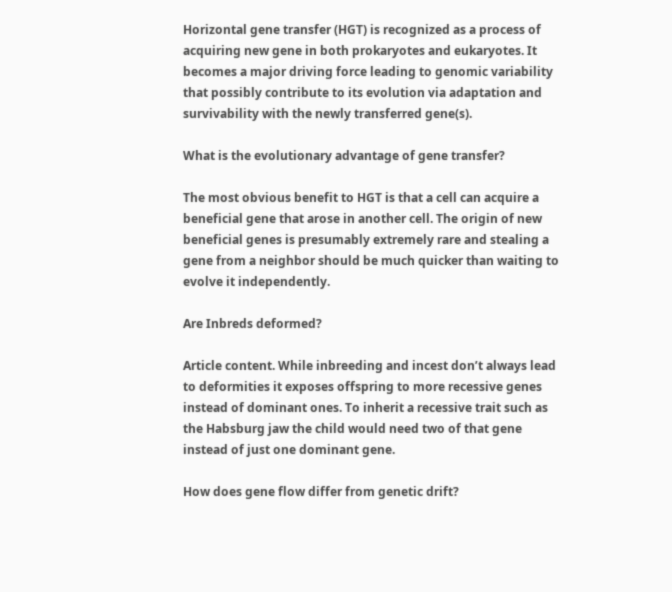Horizontal gene transfer (HGT) is recognized as a process of acquiring new gene in both prokaryotes and eukaryotes. It becomes a major driving force leading to genomic variability that possibly contribute to its evolution via adaptation and survivability with the newly transferred gene(s).

What is the evolutionary advantage of gene transfer?

The most obvious benefit to HGT is that a cell can acquire a beneficial gene that arose in another cell. The origin of new beneficial genes is presumably extremely rare and stealing a gene from a neighbor should be much quicker than waiting to evolve it independently.

Are Inbreds deformed?

Article content. While inbreeding and incest don’t always lead to deformities it exposes offspring to more recessive genes instead of dominant ones. To inherit a recessive trait such as the Habsburg jaw the child would need two of that gene instead of just one dominant gene.

How does gene flow differ from genetic drift?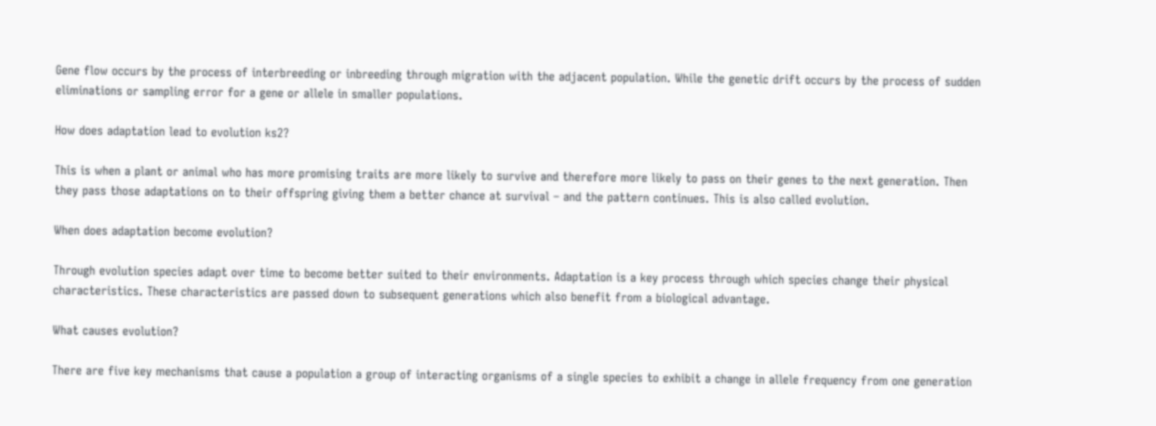Gene flow occurs by the process of interbreeding or inbreeding through migration with the adjacent population. While the genetic drift occurs by the process of sudden eliminations or sampling error for a gene or allele in smaller populations.

How does adaptation lead to evolution ks2?

This is when a plant or animal who has more promising traits are more likely to survive and therefore more likely to pass on their genes to the next generation. Then they pass those adaptations on to their offspring giving them a better chance at survival – and the pattern continues. This is also called evolution.

When does adaptation become evolution?

Through evolution species adapt over time to become better suited to their environments. Adaptation is a key process through which species change their physical characteristics. These characteristics are passed down to subsequent generations which also benefit from a biological advantage.

What causes evolution?

There are five key mechanisms that cause a population a group of interacting organisms of a single species to exhibit a change in allele frequency from one generation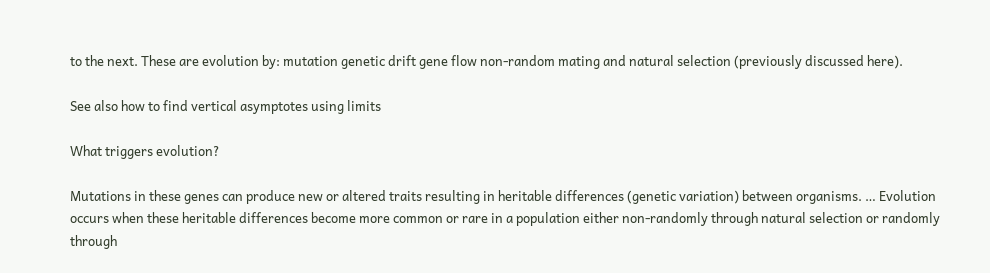to the next. These are evolution by: mutation genetic drift gene flow non-random mating and natural selection (previously discussed here).

See also how to find vertical asymptotes using limits

What triggers evolution?

Mutations in these genes can produce new or altered traits resulting in heritable differences (genetic variation) between organisms. … Evolution occurs when these heritable differences become more common or rare in a population either non-randomly through natural selection or randomly through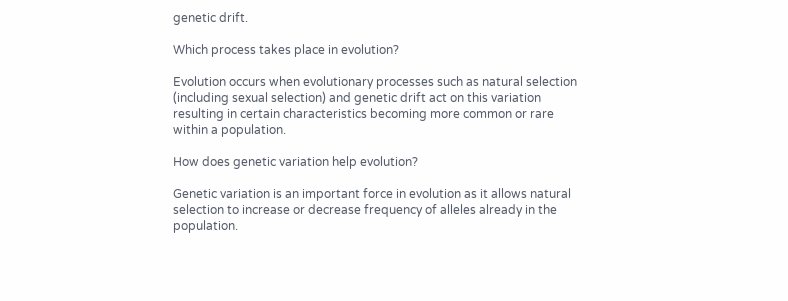genetic drift.

Which process takes place in evolution?

Evolution occurs when evolutionary processes such as natural selection (including sexual selection) and genetic drift act on this variation resulting in certain characteristics becoming more common or rare within a population.

How does genetic variation help evolution?

Genetic variation is an important force in evolution as it allows natural selection to increase or decrease frequency of alleles already in the population.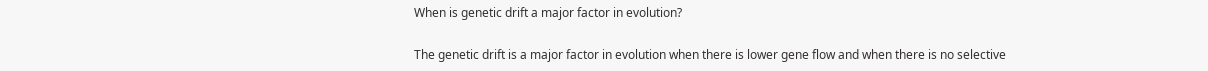When is genetic drift a major factor in evolution?

The genetic drift is a major factor in evolution when there is lower gene flow and when there is no selective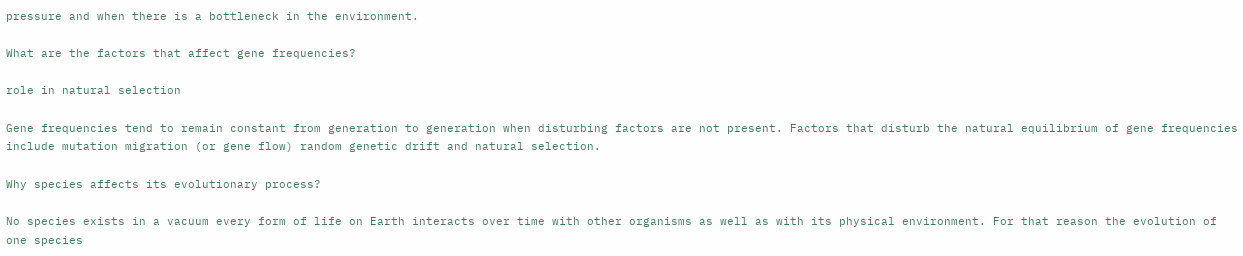pressure and when there is a bottleneck in the environment.

What are the factors that affect gene frequencies?

role in natural selection

Gene frequencies tend to remain constant from generation to generation when disturbing factors are not present. Factors that disturb the natural equilibrium of gene frequencies include mutation migration (or gene flow) random genetic drift and natural selection.

Why species affects its evolutionary process?

No species exists in a vacuum every form of life on Earth interacts over time with other organisms as well as with its physical environment. For that reason the evolution of one species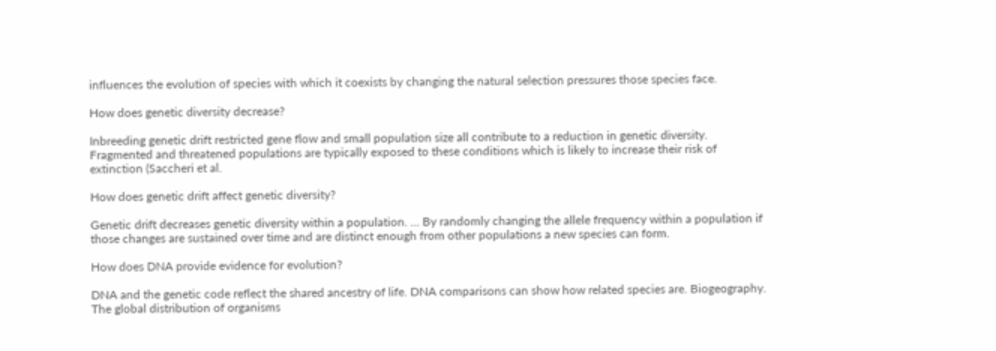influences the evolution of species with which it coexists by changing the natural selection pressures those species face.

How does genetic diversity decrease?

Inbreeding genetic drift restricted gene flow and small population size all contribute to a reduction in genetic diversity. Fragmented and threatened populations are typically exposed to these conditions which is likely to increase their risk of extinction (Saccheri et al.

How does genetic drift affect genetic diversity?

Genetic drift decreases genetic diversity within a population. … By randomly changing the allele frequency within a population if those changes are sustained over time and are distinct enough from other populations a new species can form.

How does DNA provide evidence for evolution?

DNA and the genetic code reflect the shared ancestry of life. DNA comparisons can show how related species are. Biogeography. The global distribution of organisms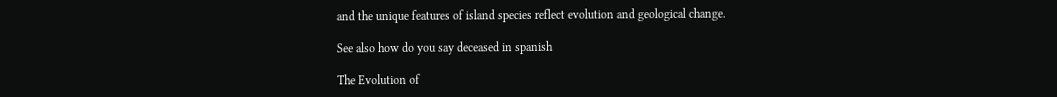and the unique features of island species reflect evolution and geological change.

See also how do you say deceased in spanish

The Evolution of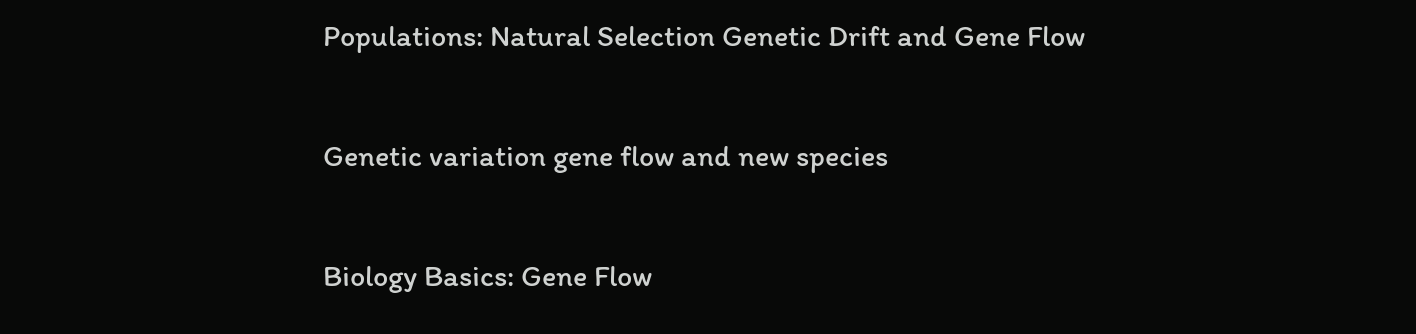Populations: Natural Selection Genetic Drift and Gene Flow

Genetic variation gene flow and new species

Biology Basics: Gene Flow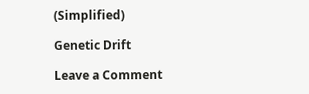(Simplified)

Genetic Drift

Leave a Comment